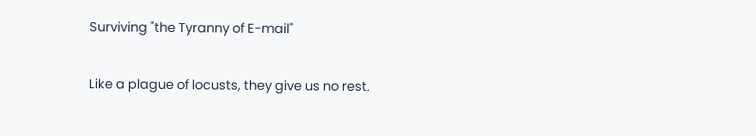Surviving "the Tyranny of E-mail"

Like a plague of locusts, they give us no rest.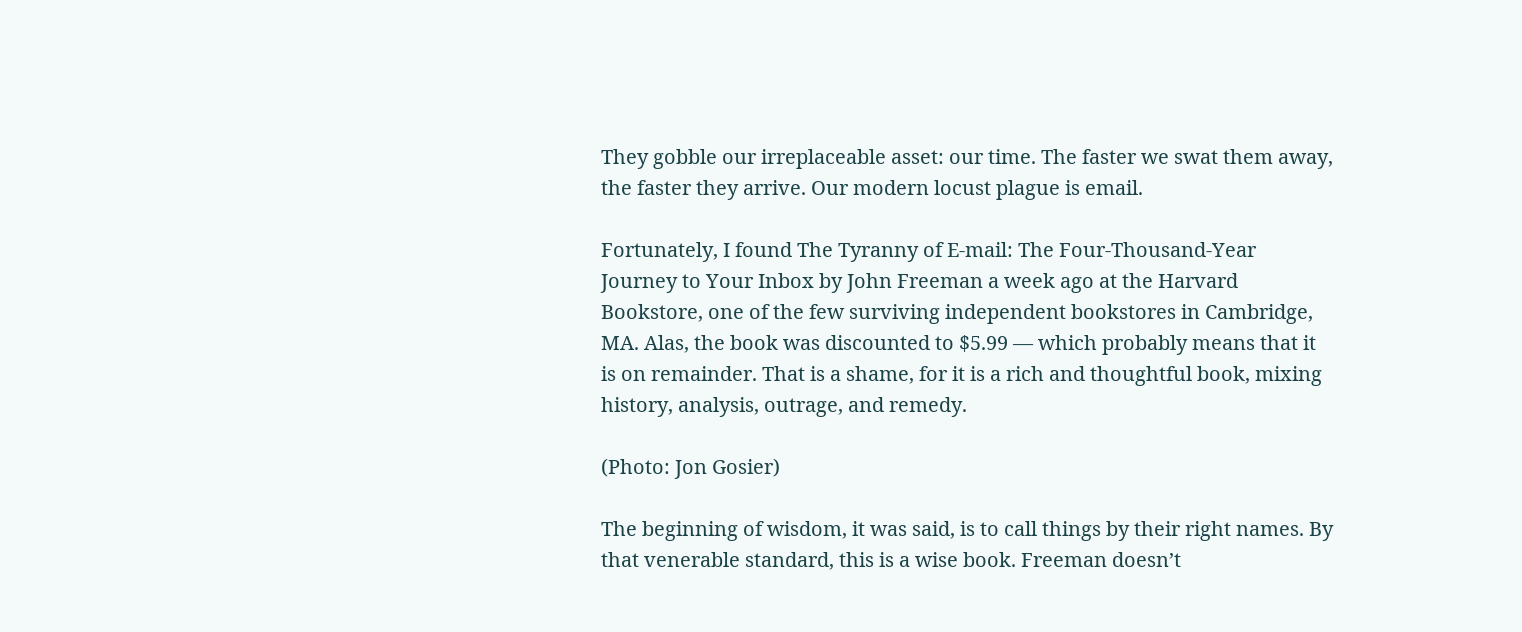They gobble our irreplaceable asset: our time. The faster we swat them away, the faster they arrive. Our modern locust plague is email.

Fortunately, I found The Tyranny of E-mail: The Four-Thousand-Year Journey to Your Inbox by John Freeman a week ago at the Harvard Bookstore, one of the few surviving independent bookstores in Cambridge, MA. Alas, the book was discounted to $5.99 — which probably means that it is on remainder. That is a shame, for it is a rich and thoughtful book, mixing history, analysis, outrage, and remedy.

(Photo: Jon Gosier)

The beginning of wisdom, it was said, is to call things by their right names. By that venerable standard, this is a wise book. Freeman doesn’t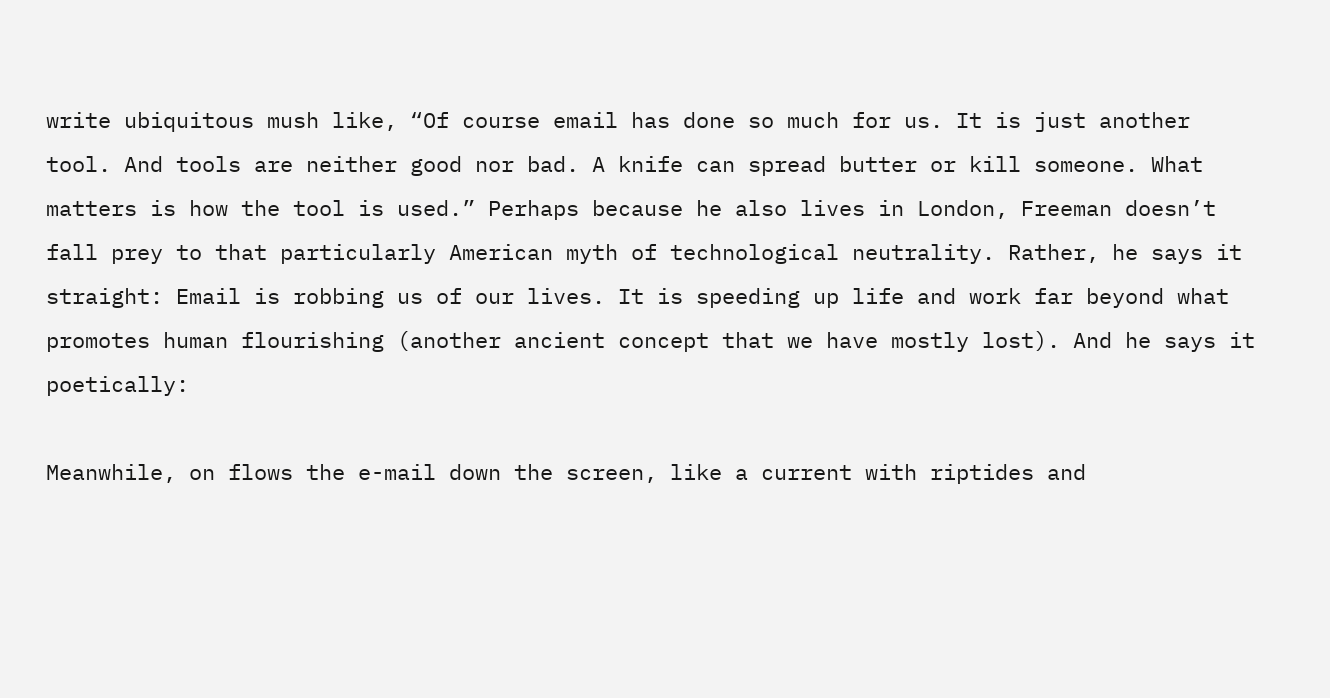write ubiquitous mush like, “Of course email has done so much for us. It is just another tool. And tools are neither good nor bad. A knife can spread butter or kill someone. What matters is how the tool is used.” Perhaps because he also lives in London, Freeman doesn’t fall prey to that particularly American myth of technological neutrality. Rather, he says it straight: Email is robbing us of our lives. It is speeding up life and work far beyond what promotes human flourishing (another ancient concept that we have mostly lost). And he says it poetically:

Meanwhile, on flows the e-mail down the screen, like a current with riptides and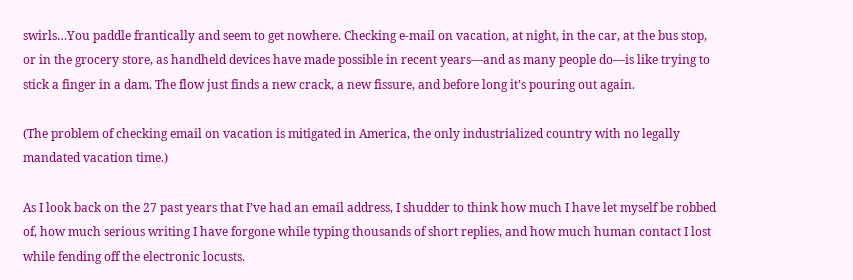swirls…You paddle frantically and seem to get nowhere. Checking e-mail on vacation, at night, in the car, at the bus stop, or in the grocery store, as handheld devices have made possible in recent years—and as many people do—is like trying to stick a finger in a dam. The flow just finds a new crack, a new fissure, and before long it’s pouring out again.

(The problem of checking email on vacation is mitigated in America, the only industrialized country with no legally mandated vacation time.)

As I look back on the 27 past years that I’ve had an email address, I shudder to think how much I have let myself be robbed of, how much serious writing I have forgone while typing thousands of short replies, and how much human contact I lost while fending off the electronic locusts.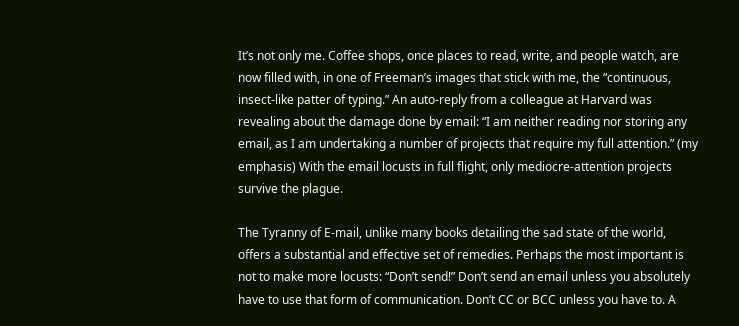It’s not only me. Coffee shops, once places to read, write, and people watch, are now filled with, in one of Freeman’s images that stick with me, the “continuous, insect-like patter of typing.” An auto-reply from a colleague at Harvard was revealing about the damage done by email: “I am neither reading nor storing any email, as I am undertaking a number of projects that require my full attention.” (my emphasis) With the email locusts in full flight, only mediocre-attention projects survive the plague.

The Tyranny of E-mail, unlike many books detailing the sad state of the world, offers a substantial and effective set of remedies. Perhaps the most important is not to make more locusts: “Don’t send!” Don’t send an email unless you absolutely have to use that form of communication. Don’t CC or BCC unless you have to. A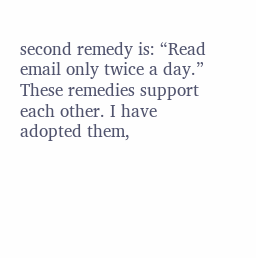second remedy is: “Read email only twice a day.” These remedies support each other. I have adopted them,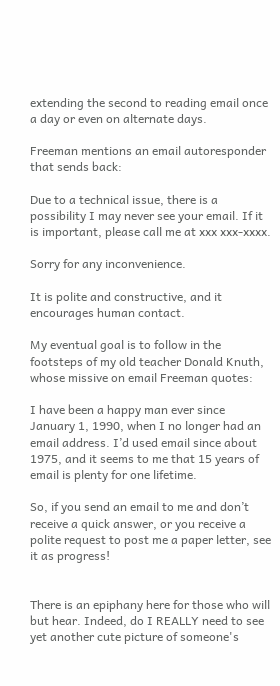extending the second to reading email once a day or even on alternate days.

Freeman mentions an email autoresponder that sends back:

Due to a technical issue, there is a possibility I may never see your email. If it is important, please call me at xxx xxx-xxxx.

Sorry for any inconvenience.

It is polite and constructive, and it encourages human contact.

My eventual goal is to follow in the footsteps of my old teacher Donald Knuth, whose missive on email Freeman quotes:

I have been a happy man ever since January 1, 1990, when I no longer had an email address. I’d used email since about 1975, and it seems to me that 15 years of email is plenty for one lifetime.

So, if you send an email to me and don’t receive a quick answer, or you receive a polite request to post me a paper letter, see it as progress!


There is an epiphany here for those who will but hear. Indeed, do I REALLY need to see yet another cute picture of someone's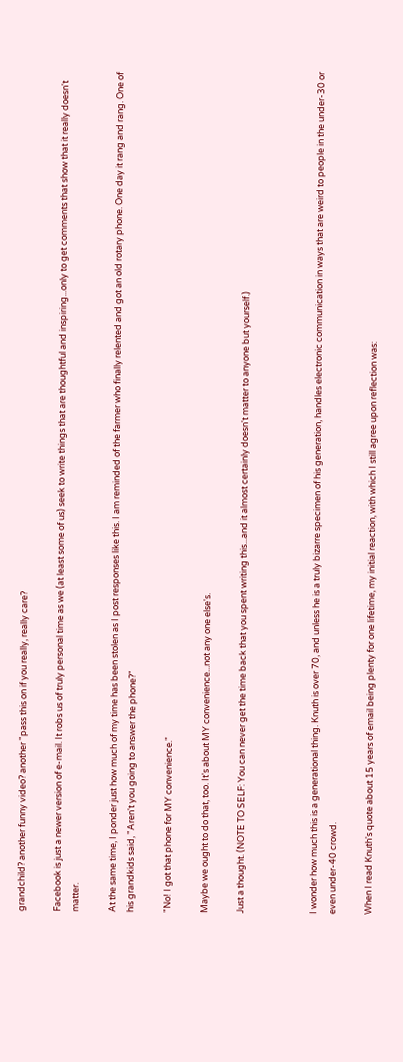grandchild? another funny video? another "pass this on if you really, really care?

Facebook is just a newer version of e-mail. It robs us of truly personal time as we (at least some of us) seek to write things that are thoughtful and inspiring...only to get comments that show that it really doesn't matter.

At the same time, I ponder just how much of my time has been stolen as I post responses like this. I am reminded of the farmer who finally relented and got an old rotary phone. One day it rang and rang. One of his grandkids said, "Aren't you going to answer the phone?"

"No! I got that phone for MY convenience."

Maybe we ought to do that, too. It's about MY convenience...not any one else's.

Just a thought. (NOTE TO SELF: You can never get the time back that you spent writing this...and it almost certainly doesn't matter to anyone but yourself.)



I wonder how much this is a generational thing. Knuth is over 70, and unless he is a truly bizarre specimen of his generation, handles electronic communication in ways that are weird to people in the under-30 or even under-40 crowd.

When I read Knuth's quote about 15 years of email being plenty for one lifetime, my initial reaction, with which I still agree upon reflection was: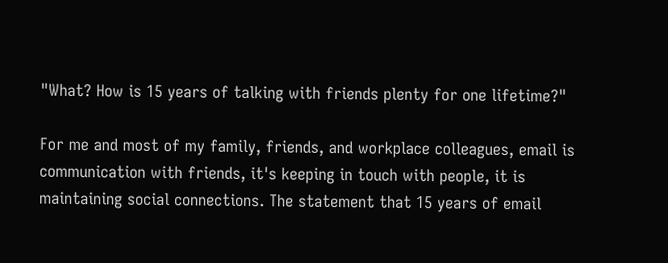"What? How is 15 years of talking with friends plenty for one lifetime?"

For me and most of my family, friends, and workplace colleagues, email is communication with friends, it's keeping in touch with people, it is maintaining social connections. The statement that 15 years of email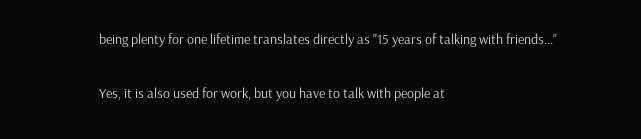being plenty for one lifetime translates directly as "15 years of talking with friends..."

Yes, it is also used for work, but you have to talk with people at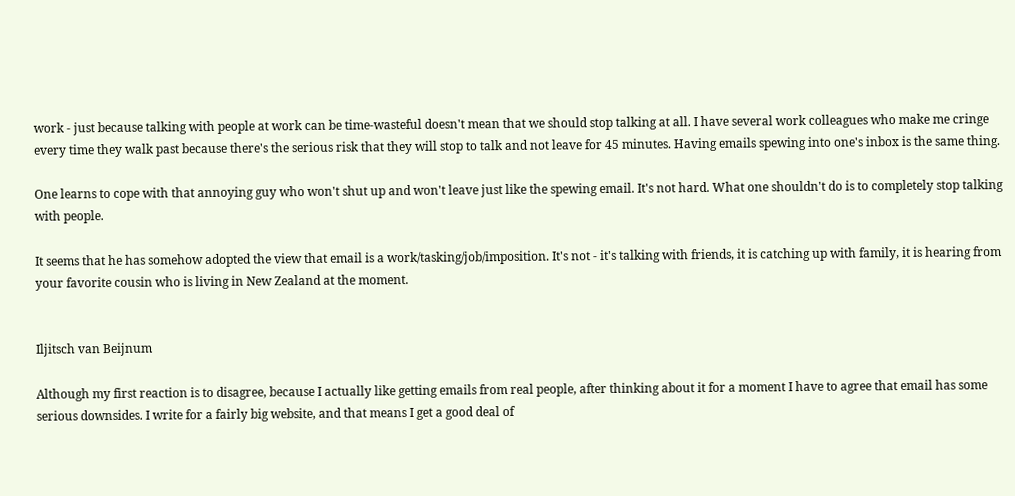work - just because talking with people at work can be time-wasteful doesn't mean that we should stop talking at all. I have several work colleagues who make me cringe every time they walk past because there's the serious risk that they will stop to talk and not leave for 45 minutes. Having emails spewing into one's inbox is the same thing.

One learns to cope with that annoying guy who won't shut up and won't leave just like the spewing email. It's not hard. What one shouldn't do is to completely stop talking with people.

It seems that he has somehow adopted the view that email is a work/tasking/job/imposition. It's not - it's talking with friends, it is catching up with family, it is hearing from your favorite cousin who is living in New Zealand at the moment.


Iljitsch van Beijnum

Although my first reaction is to disagree, because I actually like getting emails from real people, after thinking about it for a moment I have to agree that email has some serious downsides. I write for a fairly big website, and that means I get a good deal of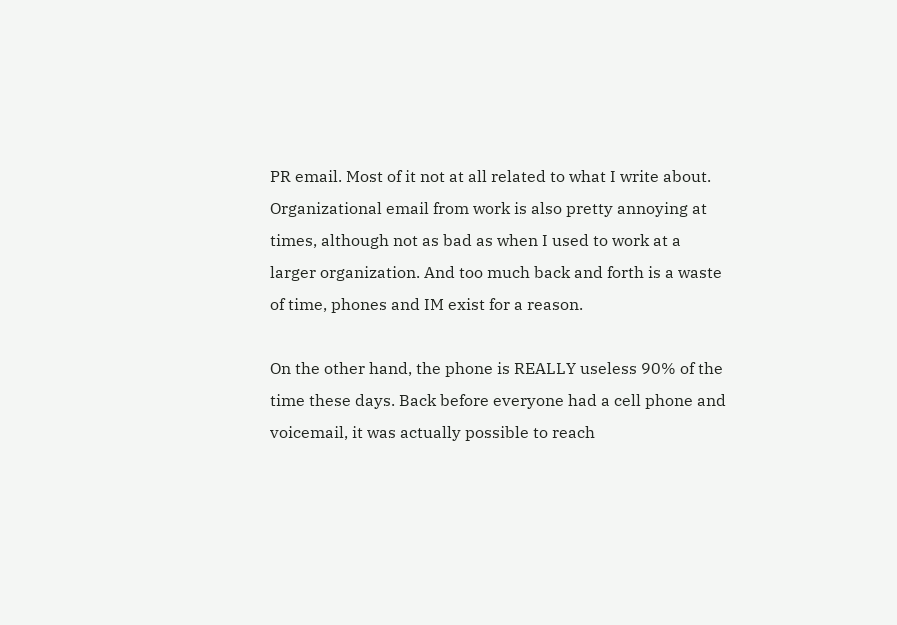PR email. Most of it not at all related to what I write about. Organizational email from work is also pretty annoying at times, although not as bad as when I used to work at a larger organization. And too much back and forth is a waste of time, phones and IM exist for a reason.

On the other hand, the phone is REALLY useless 90% of the time these days. Back before everyone had a cell phone and voicemail, it was actually possible to reach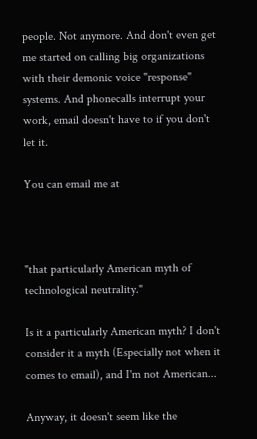people. Not anymore. And don't even get me started on calling big organizations with their demonic voice "response" systems. And phonecalls interrupt your work, email doesn't have to if you don't let it.

You can email me at



"that particularly American myth of technological neutrality."

Is it a particularly American myth? I don't consider it a myth (Especially not when it comes to email), and I'm not American...

Anyway, it doesn't seem like the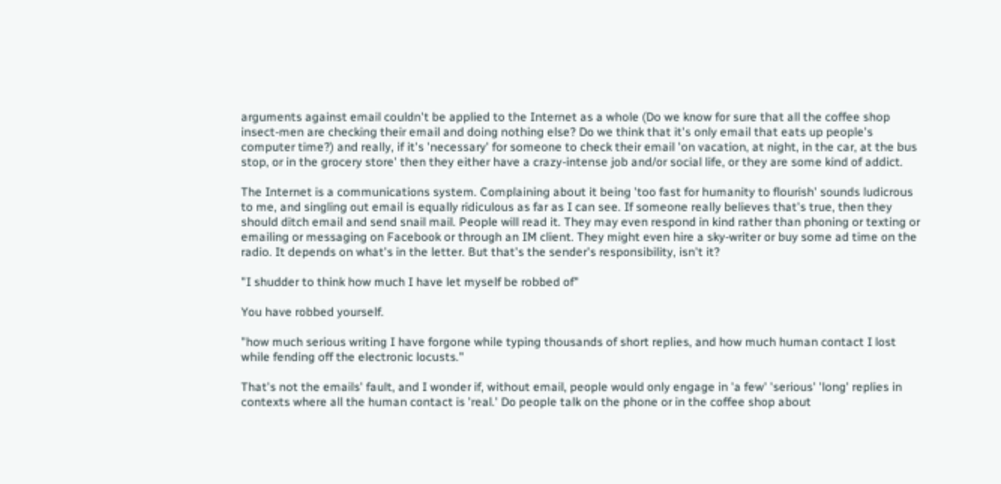arguments against email couldn't be applied to the Internet as a whole (Do we know for sure that all the coffee shop insect-men are checking their email and doing nothing else? Do we think that it's only email that eats up people's computer time?) and really, if it's 'necessary' for someone to check their email 'on vacation, at night, in the car, at the bus stop, or in the grocery store' then they either have a crazy-intense job and/or social life, or they are some kind of addict.

The Internet is a communications system. Complaining about it being 'too fast for humanity to flourish' sounds ludicrous to me, and singling out email is equally ridiculous as far as I can see. If someone really believes that's true, then they should ditch email and send snail mail. People will read it. They may even respond in kind rather than phoning or texting or emailing or messaging on Facebook or through an IM client. They might even hire a sky-writer or buy some ad time on the radio. It depends on what's in the letter. But that's the sender's responsibility, isn't it?

"I shudder to think how much I have let myself be robbed of"

You have robbed yourself.

"how much serious writing I have forgone while typing thousands of short replies, and how much human contact I lost while fending off the electronic locusts."

That's not the emails' fault, and I wonder if, without email, people would only engage in 'a few' 'serious' 'long' replies in contexts where all the human contact is 'real.' Do people talk on the phone or in the coffee shop about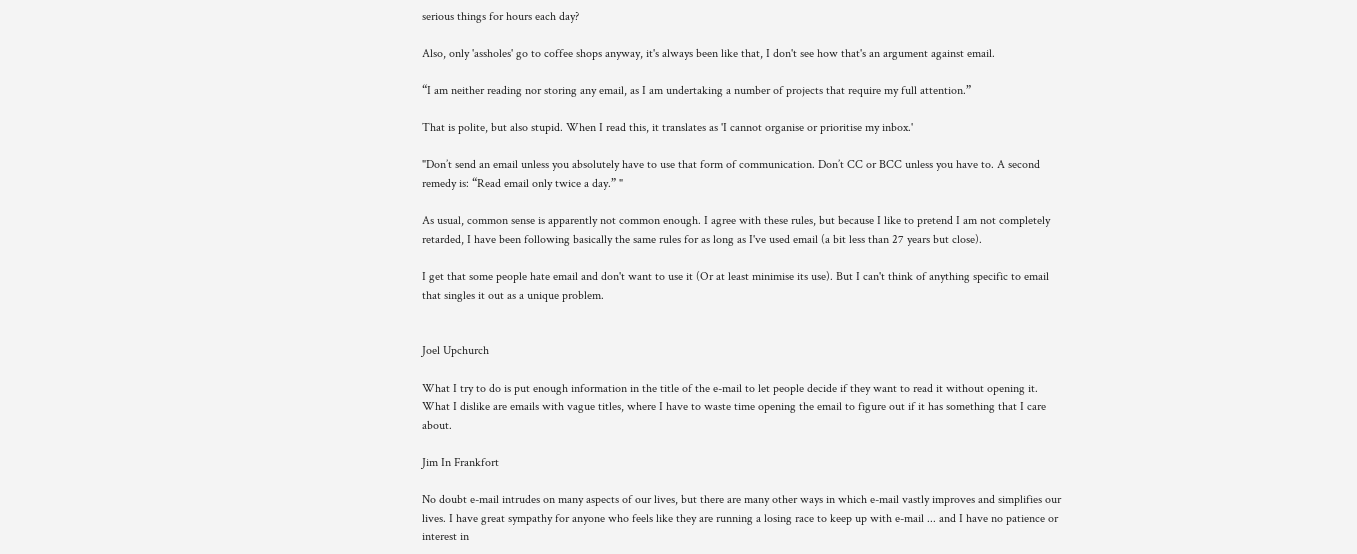serious things for hours each day?

Also, only 'assholes' go to coffee shops anyway, it's always been like that, I don't see how that's an argument against email.

“I am neither reading nor storing any email, as I am undertaking a number of projects that require my full attention.”

That is polite, but also stupid. When I read this, it translates as 'I cannot organise or prioritise my inbox.'

"Don’t send an email unless you absolutely have to use that form of communication. Don’t CC or BCC unless you have to. A second remedy is: “Read email only twice a day.” "

As usual, common sense is apparently not common enough. I agree with these rules, but because I like to pretend I am not completely retarded, I have been following basically the same rules for as long as I've used email (a bit less than 27 years but close).

I get that some people hate email and don't want to use it (Or at least minimise its use). But I can't think of anything specific to email that singles it out as a unique problem.


Joel Upchurch

What I try to do is put enough information in the title of the e-mail to let people decide if they want to read it without opening it. What I dislike are emails with vague titles, where I have to waste time opening the email to figure out if it has something that I care about.

Jim In Frankfort

No doubt e-mail intrudes on many aspects of our lives, but there are many other ways in which e-mail vastly improves and simplifies our lives. I have great sympathy for anyone who feels like they are running a losing race to keep up with e-mail ... and I have no patience or interest in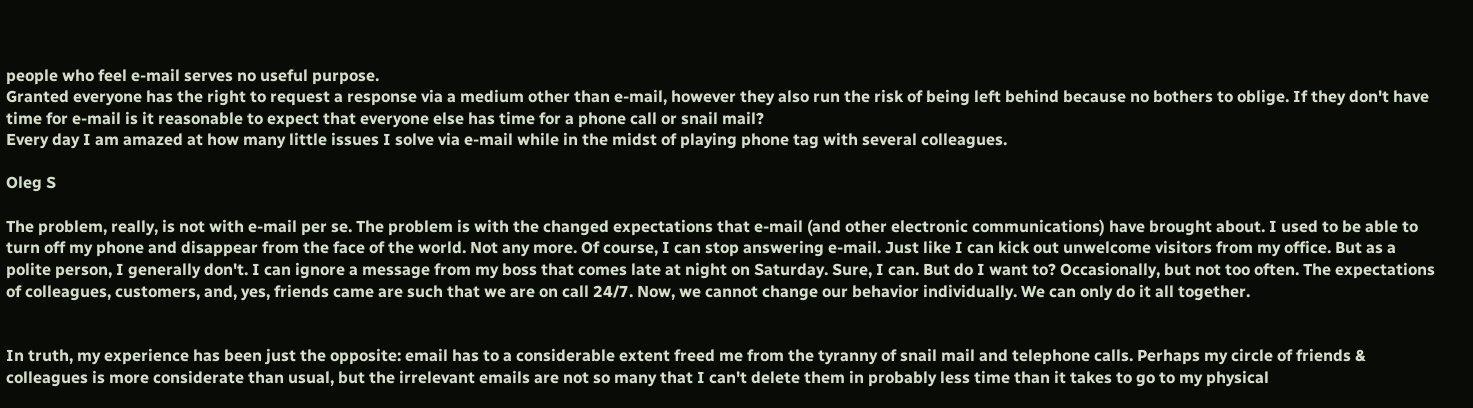people who feel e-mail serves no useful purpose.
Granted everyone has the right to request a response via a medium other than e-mail, however they also run the risk of being left behind because no bothers to oblige. If they don't have time for e-mail is it reasonable to expect that everyone else has time for a phone call or snail mail?
Every day I am amazed at how many little issues I solve via e-mail while in the midst of playing phone tag with several colleagues.

Oleg S

The problem, really, is not with e-mail per se. The problem is with the changed expectations that e-mail (and other electronic communications) have brought about. I used to be able to turn off my phone and disappear from the face of the world. Not any more. Of course, I can stop answering e-mail. Just like I can kick out unwelcome visitors from my office. But as a polite person, I generally don't. I can ignore a message from my boss that comes late at night on Saturday. Sure, I can. But do I want to? Occasionally, but not too often. The expectations of colleagues, customers, and, yes, friends came are such that we are on call 24/7. Now, we cannot change our behavior individually. We can only do it all together.


In truth, my experience has been just the opposite: email has to a considerable extent freed me from the tyranny of snail mail and telephone calls. Perhaps my circle of friends & colleagues is more considerate than usual, but the irrelevant emails are not so many that I can't delete them in probably less time than it takes to go to my physical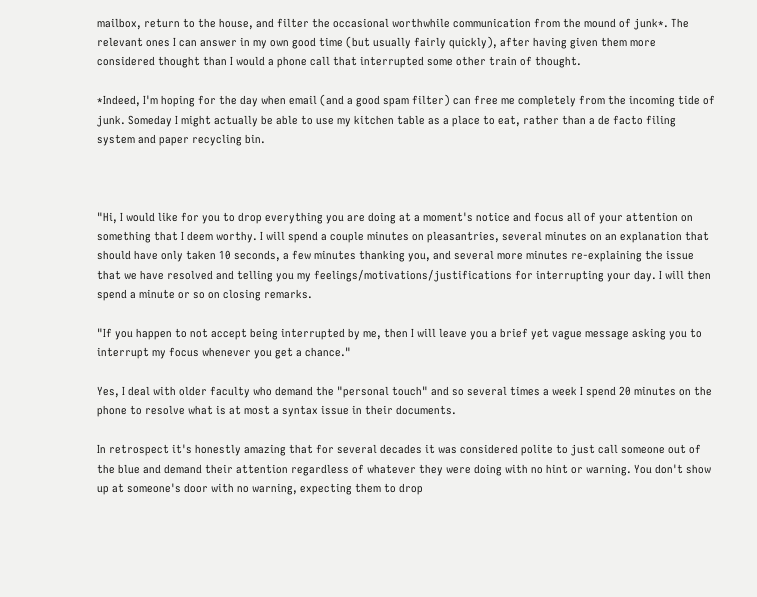mailbox, return to the house, and filter the occasional worthwhile communication from the mound of junk*. The relevant ones I can answer in my own good time (but usually fairly quickly), after having given them more considered thought than I would a phone call that interrupted some other train of thought.

*Indeed, I'm hoping for the day when email (and a good spam filter) can free me completely from the incoming tide of junk. Someday I might actually be able to use my kitchen table as a place to eat, rather than a de facto filing system and paper recycling bin.



"Hi, I would like for you to drop everything you are doing at a moment's notice and focus all of your attention on something that I deem worthy. I will spend a couple minutes on pleasantries, several minutes on an explanation that should have only taken 10 seconds, a few minutes thanking you, and several more minutes re-explaining the issue that we have resolved and telling you my feelings/motivations/justifications for interrupting your day. I will then spend a minute or so on closing remarks.

"If you happen to not accept being interrupted by me, then I will leave you a brief yet vague message asking you to interrupt my focus whenever you get a chance."

Yes, I deal with older faculty who demand the "personal touch" and so several times a week I spend 20 minutes on the phone to resolve what is at most a syntax issue in their documents.

In retrospect it's honestly amazing that for several decades it was considered polite to just call someone out of the blue and demand their attention regardless of whatever they were doing with no hint or warning. You don't show up at someone's door with no warning, expecting them to drop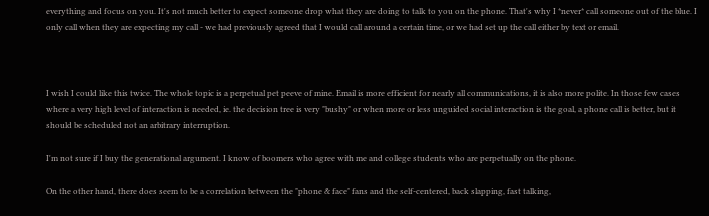everything and focus on you. It's not much better to expect someone drop what they are doing to talk to you on the phone. That's why I *never* call someone out of the blue. I only call when they are expecting my call - we had previously agreed that I would call around a certain time, or we had set up the call either by text or email.



I wish I could like this twice. The whole topic is a perpetual pet peeve of mine. Email is more efficient for nearly all communications, it is also more polite. In those few cases where a very high level of interaction is needed, ie. the decision tree is very "bushy" or when more or less unguided social interaction is the goal, a phone call is better, but it should be scheduled not an arbitrary interruption.

I'm not sure if I buy the generational argument. I know of boomers who agree with me and college students who are perpetually on the phone.

On the other hand, there does seem to be a correlation between the "phone & face" fans and the self-centered, back slapping, fast talking,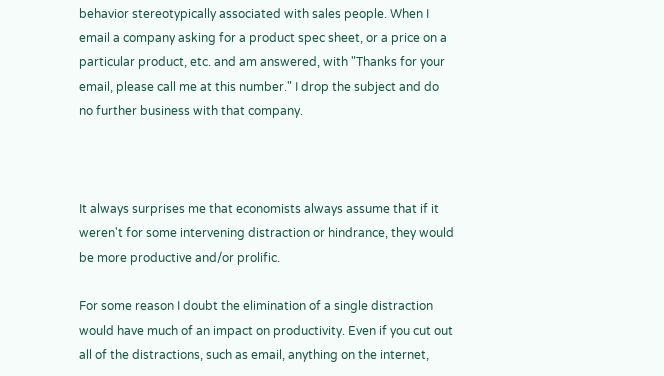behavior stereotypically associated with sales people. When I email a company asking for a product spec sheet, or a price on a particular product, etc. and am answered, with "Thanks for your email, please call me at this number." I drop the subject and do no further business with that company.



It always surprises me that economists always assume that if it weren't for some intervening distraction or hindrance, they would be more productive and/or prolific.

For some reason I doubt the elimination of a single distraction would have much of an impact on productivity. Even if you cut out all of the distractions, such as email, anything on the internet,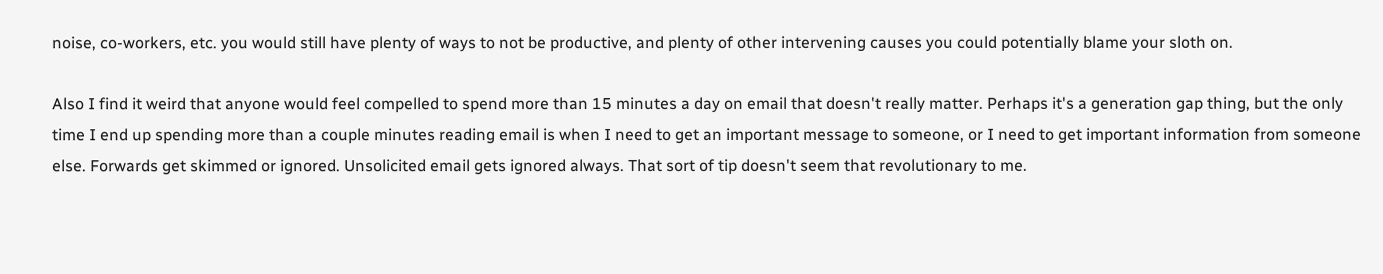noise, co-workers, etc. you would still have plenty of ways to not be productive, and plenty of other intervening causes you could potentially blame your sloth on.

Also I find it weird that anyone would feel compelled to spend more than 15 minutes a day on email that doesn't really matter. Perhaps it's a generation gap thing, but the only time I end up spending more than a couple minutes reading email is when I need to get an important message to someone, or I need to get important information from someone else. Forwards get skimmed or ignored. Unsolicited email gets ignored always. That sort of tip doesn't seem that revolutionary to me.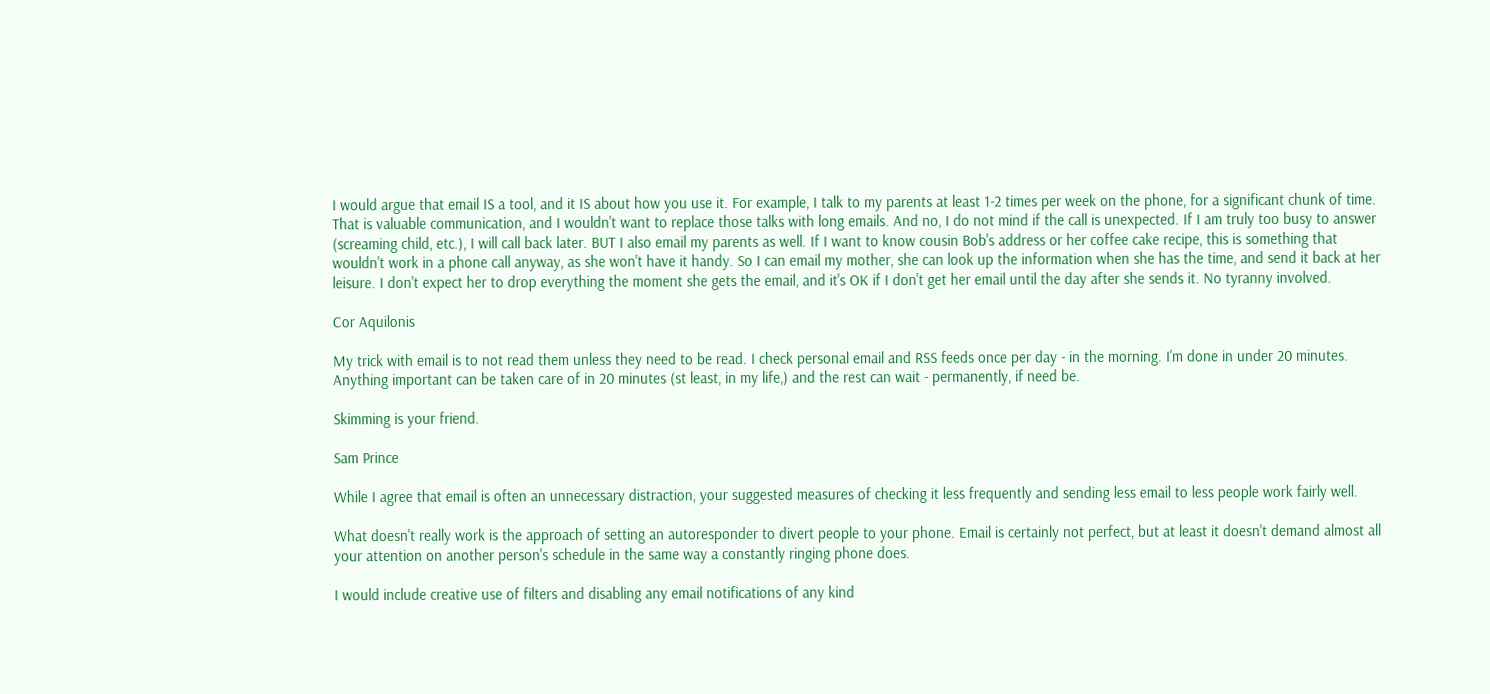I would argue that email IS a tool, and it IS about how you use it. For example, I talk to my parents at least 1-2 times per week on the phone, for a significant chunk of time. That is valuable communication, and I wouldn't want to replace those talks with long emails. And no, I do not mind if the call is unexpected. If I am truly too busy to answer (screaming child, etc.), I will call back later. BUT I also email my parents as well. If I want to know cousin Bob's address or her coffee cake recipe, this is something that wouldn't work in a phone call anyway, as she won't have it handy. So I can email my mother, she can look up the information when she has the time, and send it back at her leisure. I don't expect her to drop everything the moment she gets the email, and it's OK if I don't get her email until the day after she sends it. No tyranny involved.

Cor Aquilonis

My trick with email is to not read them unless they need to be read. I check personal email and RSS feeds once per day - in the morning. I'm done in under 20 minutes. Anything important can be taken care of in 20 minutes (st least, in my life,) and the rest can wait - permanently, if need be.

Skimming is your friend.

Sam Prince

While I agree that email is often an unnecessary distraction, your suggested measures of checking it less frequently and sending less email to less people work fairly well.

What doesn't really work is the approach of setting an autoresponder to divert people to your phone. Email is certainly not perfect, but at least it doesn't demand almost all your attention on another person's schedule in the same way a constantly ringing phone does.

I would include creative use of filters and disabling any email notifications of any kind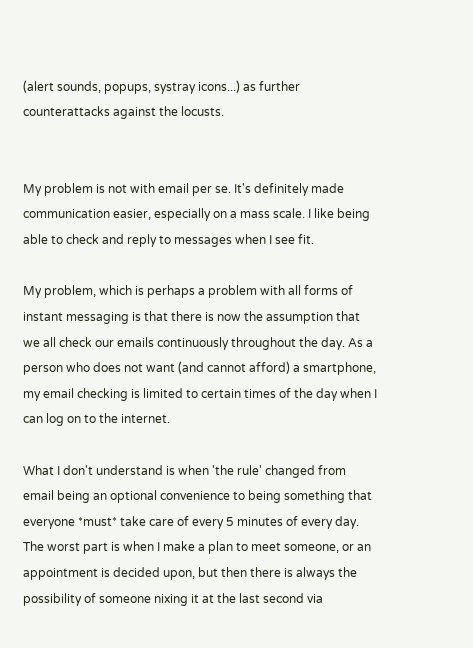(alert sounds, popups, systray icons...) as further counterattacks against the locusts.


My problem is not with email per se. It's definitely made communication easier, especially on a mass scale. I like being able to check and reply to messages when I see fit.

My problem, which is perhaps a problem with all forms of instant messaging is that there is now the assumption that we all check our emails continuously throughout the day. As a person who does not want (and cannot afford) a smartphone, my email checking is limited to certain times of the day when I can log on to the internet.

What I don't understand is when 'the rule' changed from email being an optional convenience to being something that everyone *must* take care of every 5 minutes of every day. The worst part is when I make a plan to meet someone, or an appointment is decided upon, but then there is always the possibility of someone nixing it at the last second via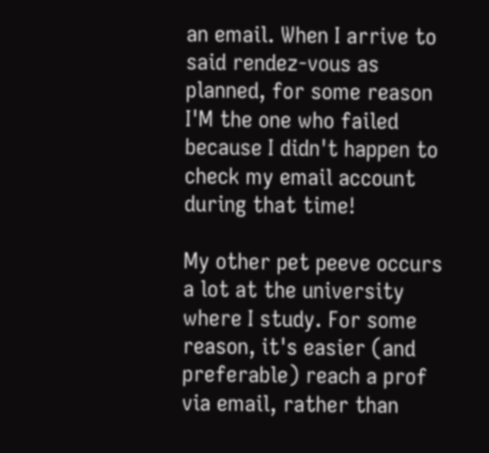an email. When I arrive to said rendez-vous as planned, for some reason I'M the one who failed because I didn't happen to check my email account during that time!

My other pet peeve occurs a lot at the university where I study. For some reason, it's easier (and preferable) reach a prof via email, rather than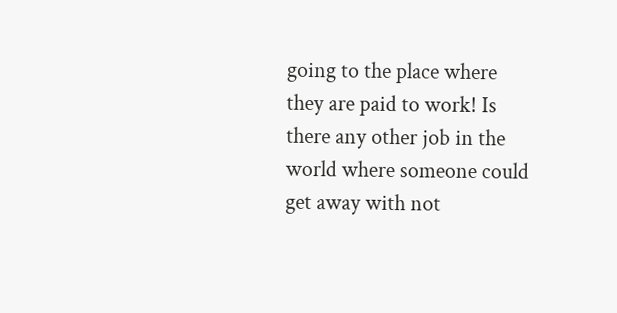going to the place where they are paid to work! Is there any other job in the world where someone could get away with not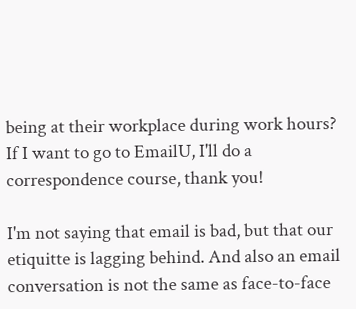being at their workplace during work hours? If I want to go to EmailU, I'll do a correspondence course, thank you!

I'm not saying that email is bad, but that our etiquitte is lagging behind. And also an email conversation is not the same as face-to-face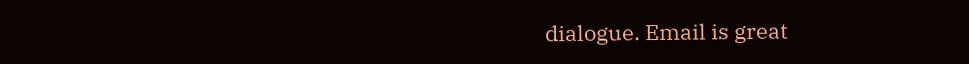dialogue. Email is great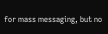for mass messaging, but no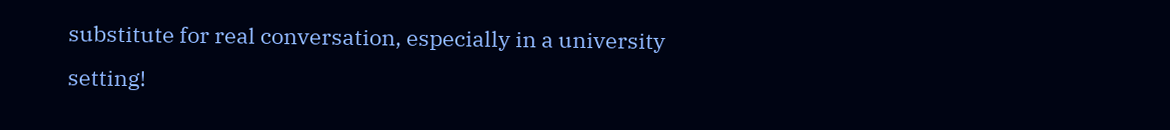substitute for real conversation, especially in a university setting!